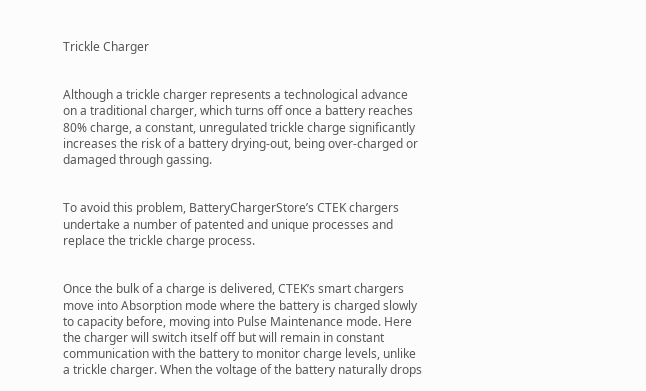Trickle Charger


Although a trickle charger represents a technological advance on a traditional charger, which turns off once a battery reaches 80% charge, a constant, unregulated trickle charge significantly increases the risk of a battery drying-out, being over-charged or damaged through gassing.


To avoid this problem, BatteryChargerStore’s CTEK chargers undertake a number of patented and unique processes and replace the trickle charge process.


Once the bulk of a charge is delivered, CTEK’s smart chargers move into Absorption mode where the battery is charged slowly to capacity before, moving into Pulse Maintenance mode. Here the charger will switch itself off but will remain in constant communication with the battery to monitor charge levels, unlike a trickle charger. When the voltage of the battery naturally drops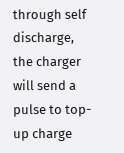through self discharge, the charger will send a pulse to top-up charge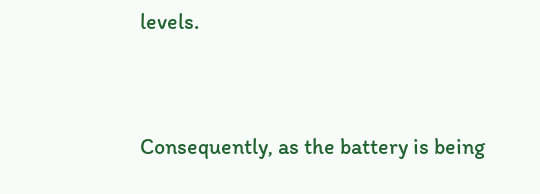levels.


Consequently, as the battery is being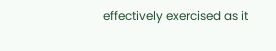effectively exercised as it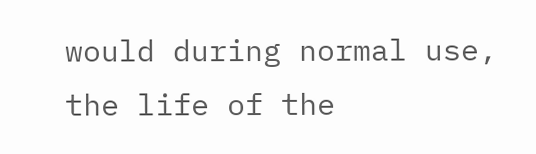would during normal use, the life of the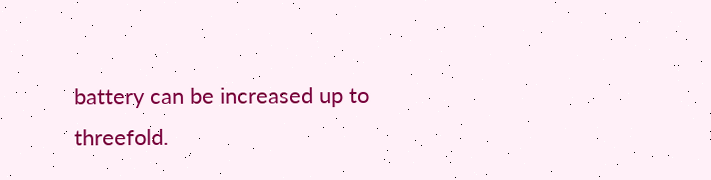battery can be increased up to threefold.